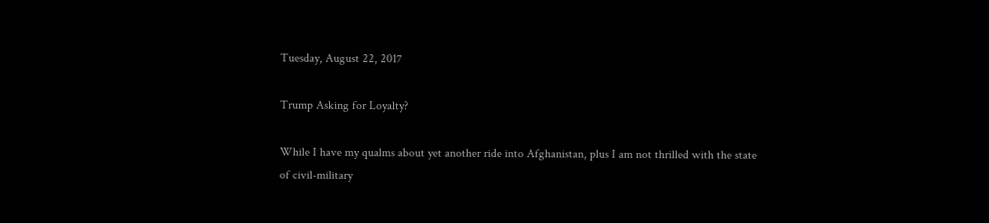Tuesday, August 22, 2017

Trump Asking for Loyalty?

While I have my qualms about yet another ride into Afghanistan, plus I am not thrilled with the state of civil-military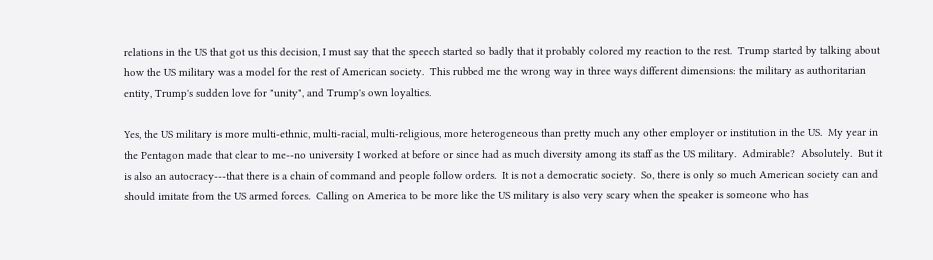relations in the US that got us this decision, I must say that the speech started so badly that it probably colored my reaction to the rest.  Trump started by talking about how the US military was a model for the rest of American society.  This rubbed me the wrong way in three ways different dimensions: the military as authoritarian entity, Trump's sudden love for "unity", and Trump's own loyalties.

Yes, the US military is more multi-ethnic, multi-racial, multi-religious, more heterogeneous than pretty much any other employer or institution in the US.  My year in the Pentagon made that clear to me--no university I worked at before or since had as much diversity among its staff as the US military.  Admirable?  Absolutely.  But it is also an autocracy---that there is a chain of command and people follow orders.  It is not a democratic society.  So, there is only so much American society can and should imitate from the US armed forces.  Calling on America to be more like the US military is also very scary when the speaker is someone who has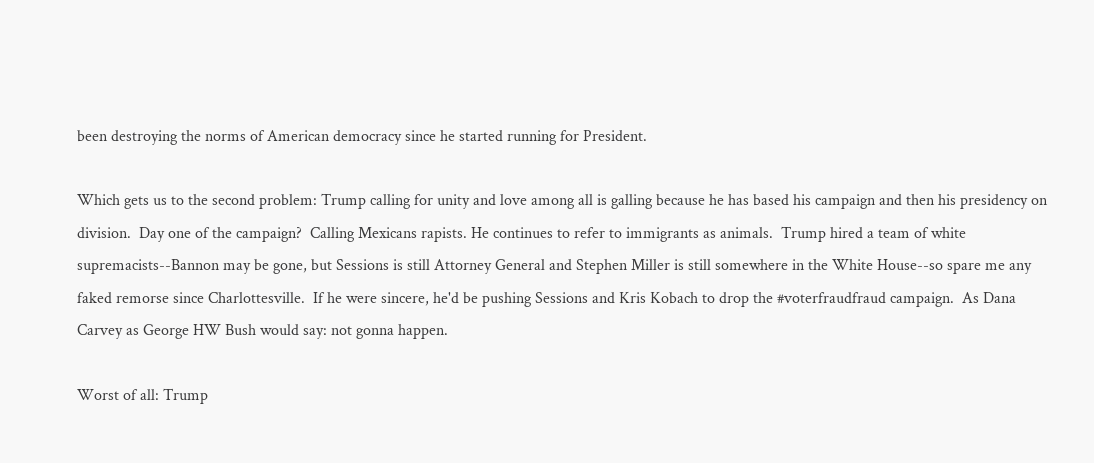been destroying the norms of American democracy since he started running for President.

Which gets us to the second problem: Trump calling for unity and love among all is galling because he has based his campaign and then his presidency on division.  Day one of the campaign?  Calling Mexicans rapists. He continues to refer to immigrants as animals.  Trump hired a team of white supremacists--Bannon may be gone, but Sessions is still Attorney General and Stephen Miller is still somewhere in the White House--so spare me any faked remorse since Charlottesville.  If he were sincere, he'd be pushing Sessions and Kris Kobach to drop the #voterfraudfraud campaign.  As Dana Carvey as George HW Bush would say: not gonna happen.

Worst of all: Trump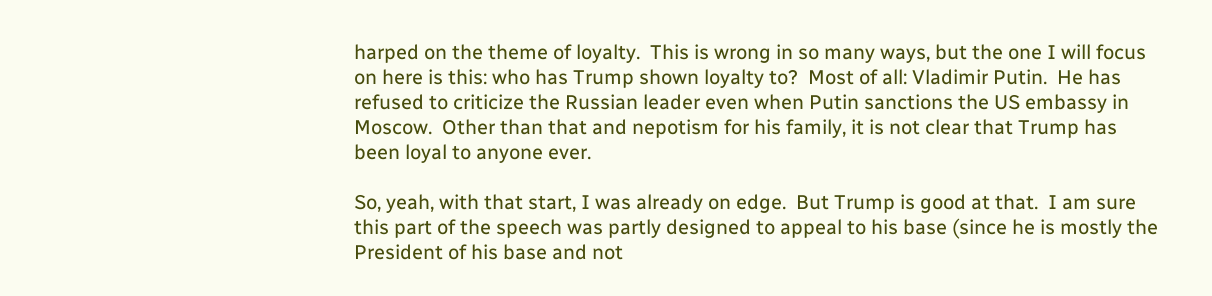harped on the theme of loyalty.  This is wrong in so many ways, but the one I will focus on here is this: who has Trump shown loyalty to?  Most of all: Vladimir Putin.  He has refused to criticize the Russian leader even when Putin sanctions the US embassy in Moscow.  Other than that and nepotism for his family, it is not clear that Trump has been loyal to anyone ever.

So, yeah, with that start, I was already on edge.  But Trump is good at that.  I am sure this part of the speech was partly designed to appeal to his base (since he is mostly the President of his base and not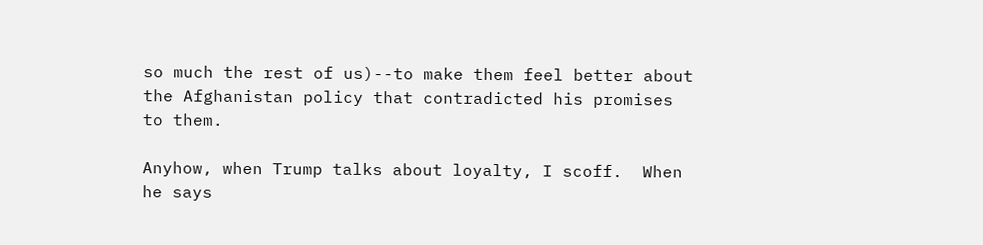so much the rest of us)--to make them feel better about the Afghanistan policy that contradicted his promises to them.

Anyhow, when Trump talks about loyalty, I scoff.  When he says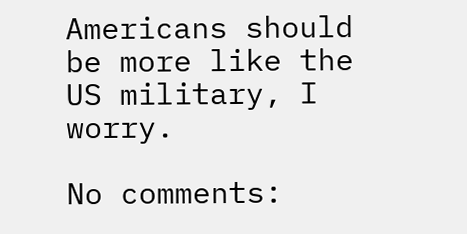Americans should be more like the US military, I worry.

No comments: